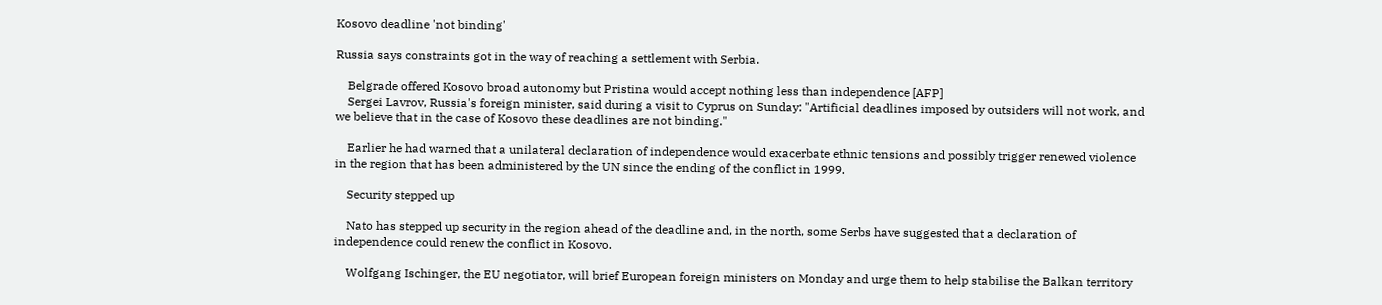Kosovo deadline 'not binding'

Russia says constraints got in the way of reaching a settlement with Serbia.

    Belgrade offered Kosovo broad autonomy but Pristina would accept nothing less than independence [AFP]
    Sergei Lavrov, Russia's foreign minister, said during a visit to Cyprus on Sunday: "Artificial deadlines imposed by outsiders will not work, and we believe that in the case of Kosovo these deadlines are not binding."

    Earlier he had warned that a unilateral declaration of independence would exacerbate ethnic tensions and possibly trigger renewed violence in the region that has been administered by the UN since the ending of the conflict in 1999.

    Security stepped up

    Nato has stepped up security in the region ahead of the deadline and, in the north, some Serbs have suggested that a declaration of independence could renew the conflict in Kosovo.

    Wolfgang Ischinger, the EU negotiator, will brief European foreign ministers on Monday and urge them to help stabilise the Balkan territory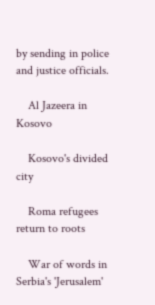by sending in police and justice officials.

    Al Jazeera in Kosovo

    Kosovo's divided city

    Roma refugees return to roots

    War of words in Serbia's 'Jerusalem'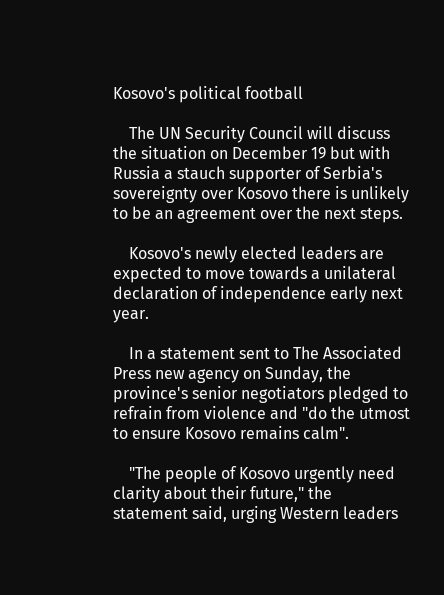Kosovo's political football

    The UN Security Council will discuss the situation on December 19 but with Russia a stauch supporter of Serbia's sovereignty over Kosovo there is unlikely to be an agreement over the next steps.

    Kosovo's newly elected leaders are expected to move towards a unilateral declaration of independence early next year.

    In a statement sent to The Associated Press new agency on Sunday, the province's senior negotiators pledged to refrain from violence and "do the utmost to ensure Kosovo remains calm".

    "The people of Kosovo urgently need clarity about their future," the statement said, urging Western leaders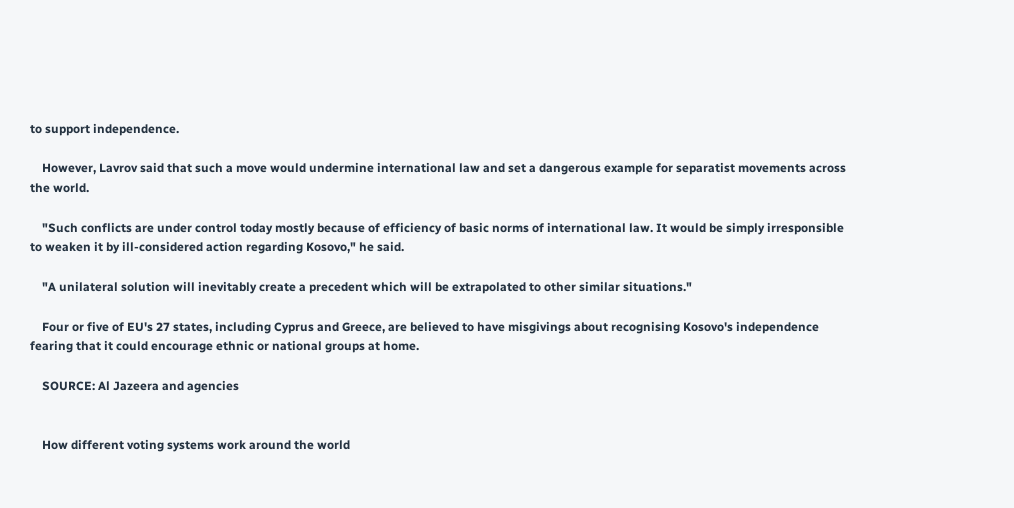to support independence.

    However, Lavrov said that such a move would undermine international law and set a dangerous example for separatist movements across the world.

    "Such conflicts are under control today mostly because of efficiency of basic norms of international law. It would be simply irresponsible to weaken it by ill-considered action regarding Kosovo," he said.

    "A unilateral solution will inevitably create a precedent which will be extrapolated to other similar situations."

    Four or five of EU's 27 states, including Cyprus and Greece, are believed to have misgivings about recognising Kosovo's independence fearing that it could encourage ethnic or national groups at home.

    SOURCE: Al Jazeera and agencies


    How different voting systems work around the world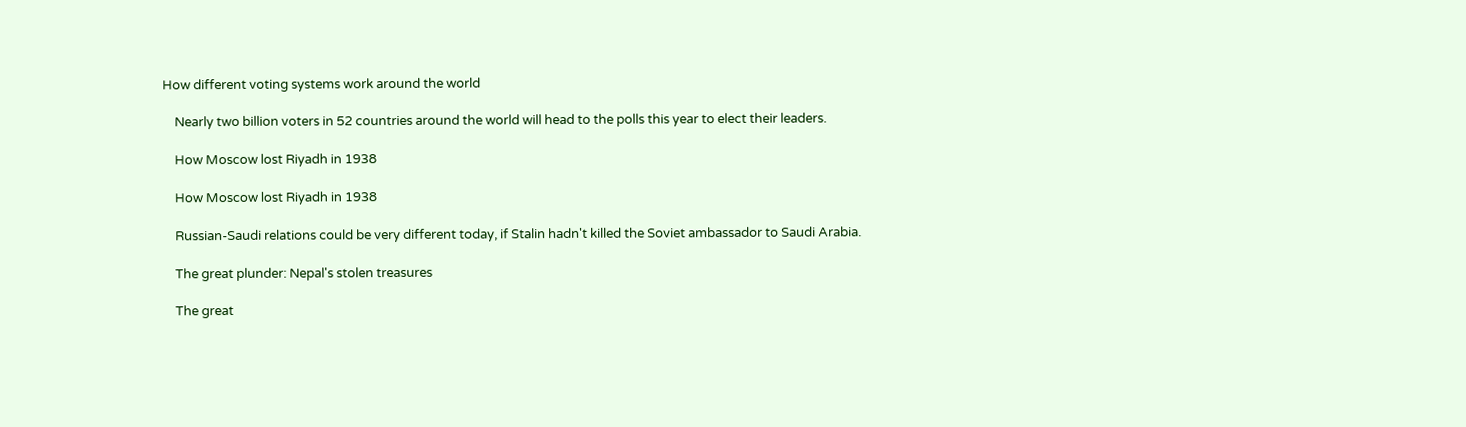How different voting systems work around the world

    Nearly two billion voters in 52 countries around the world will head to the polls this year to elect their leaders.

    How Moscow lost Riyadh in 1938

    How Moscow lost Riyadh in 1938

    Russian-Saudi relations could be very different today, if Stalin hadn't killed the Soviet ambassador to Saudi Arabia.

    The great plunder: Nepal's stolen treasures

    The great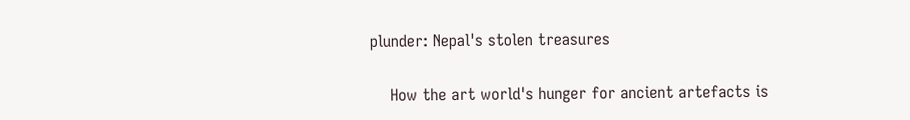plunder: Nepal's stolen treasures

    How the art world's hunger for ancient artefacts is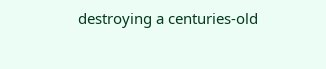destroying a centuries-old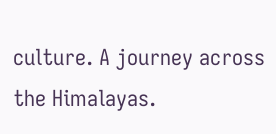culture. A journey across the Himalayas.